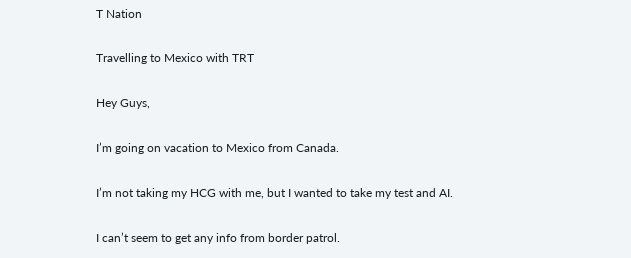T Nation

Travelling to Mexico with TRT

Hey Guys,

I’m going on vacation to Mexico from Canada.

I’m not taking my HCG with me, but I wanted to take my test and AI.

I can’t seem to get any info from border patrol.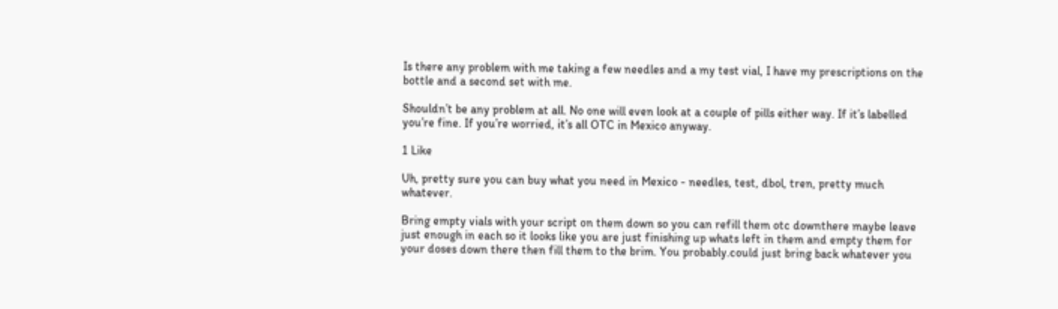Is there any problem with me taking a few needles and a my test vial, I have my prescriptions on the bottle and a second set with me.

Shouldn’t be any problem at all. No one will even look at a couple of pills either way. If it’s labelled you’re fine. If you’re worried, it’s all OTC in Mexico anyway.

1 Like

Uh, pretty sure you can buy what you need in Mexico - needles, test, dbol, tren, pretty much whatever.

Bring empty vials with your script on them down so you can refill them otc downthere maybe leave just enough in each so it looks like you are just finishing up whats left in them and empty them for your doses down there then fill them to the brim. You probably.could just bring back whatever you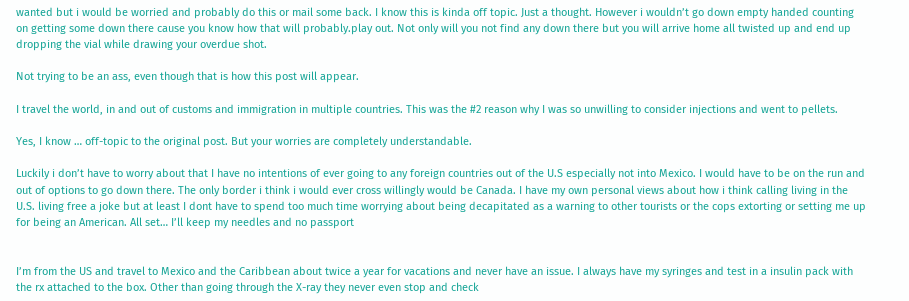wanted but i would be worried and probably do this or mail some back. I know this is kinda off topic. Just a thought. However i wouldn’t go down empty handed counting on getting some down there cause you know how that will probably.play out. Not only will you not find any down there but you will arrive home all twisted up and end up dropping the vial while drawing your overdue shot.

Not trying to be an ass, even though that is how this post will appear.

I travel the world, in and out of customs and immigration in multiple countries. This was the #2 reason why I was so unwilling to consider injections and went to pellets.

Yes, I know … off-topic to the original post. But your worries are completely understandable.

Luckily i don’t have to worry about that I have no intentions of ever going to any foreign countries out of the U.S especially not into Mexico. I would have to be on the run and out of options to go down there. The only border i think i would ever cross willingly would be Canada. I have my own personal views about how i think calling living in the U.S. living free a joke but at least I dont have to spend too much time worrying about being decapitated as a warning to other tourists or the cops extorting or setting me up for being an American. All set… I’ll keep my needles and no passport


I’m from the US and travel to Mexico and the Caribbean about twice a year for vacations and never have an issue. I always have my syringes and test in a insulin pack with the rx attached to the box. Other than going through the X-ray they never even stop and check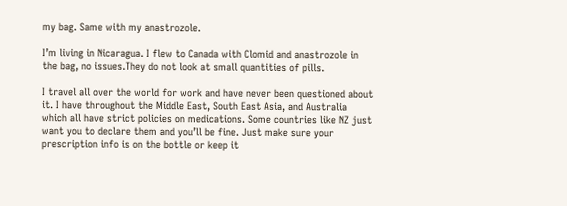my bag. Same with my anastrozole.

I’m living in Nicaragua. I flew to Canada with Clomid and anastrozole in the bag, no issues.They do not look at small quantities of pills.

I travel all over the world for work and have never been questioned about it. I have throughout the Middle East, South East Asia, and Australia which all have strict policies on medications. Some countries like NZ just want you to declare them and you’ll be fine. Just make sure your prescription info is on the bottle or keep it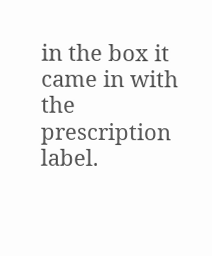in the box it came in with the prescription label.